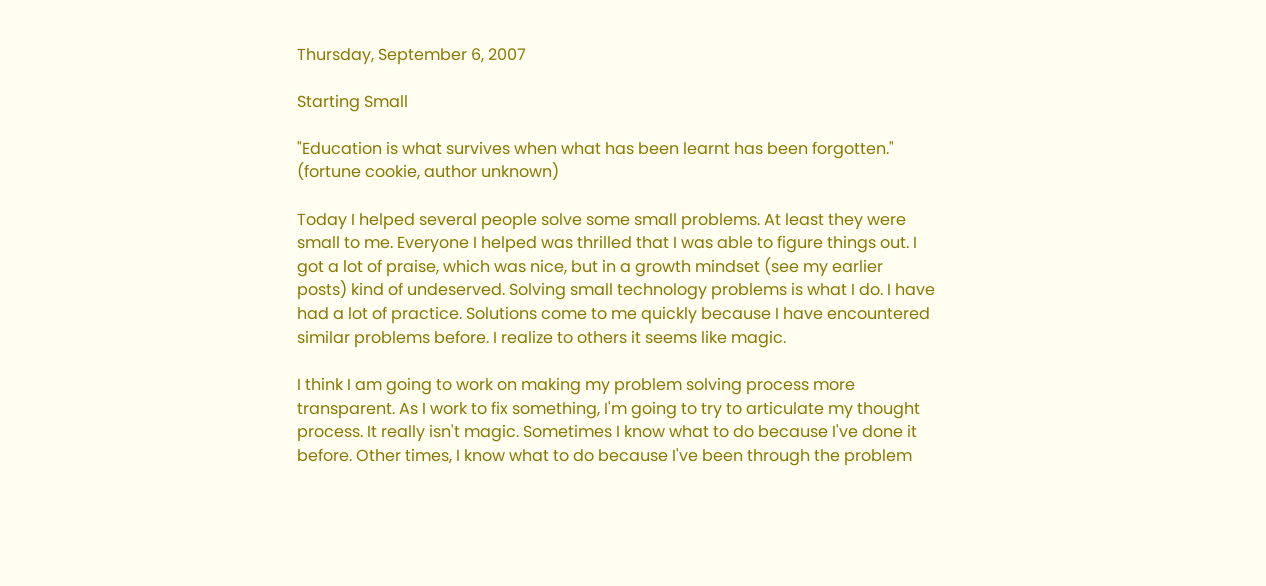Thursday, September 6, 2007

Starting Small

"Education is what survives when what has been learnt has been forgotten." (fortune cookie, author unknown)

Today I helped several people solve some small problems. At least they were small to me. Everyone I helped was thrilled that I was able to figure things out. I got a lot of praise, which was nice, but in a growth mindset (see my earlier posts) kind of undeserved. Solving small technology problems is what I do. I have had a lot of practice. Solutions come to me quickly because I have encountered similar problems before. I realize to others it seems like magic.

I think I am going to work on making my problem solving process more transparent. As I work to fix something, I'm going to try to articulate my thought process. It really isn't magic. Sometimes I know what to do because I've done it before. Other times, I know what to do because I've been through the problem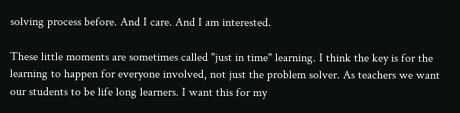solving process before. And I care. And I am interested.

These little moments are sometimes called "just in time" learning. I think the key is for the learning to happen for everyone involved, not just the problem solver. As teachers we want our students to be life long learners. I want this for my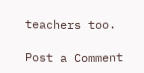teachers too.

Post a Comment